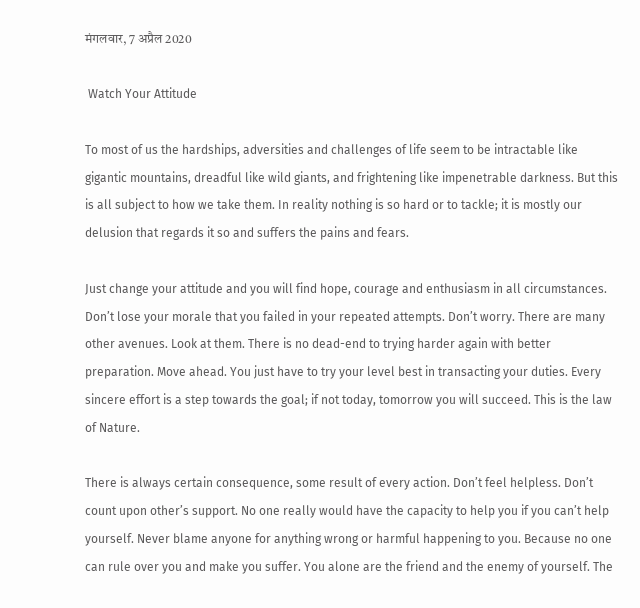मंगलवार, 7 अप्रैल 2020

 Watch Your Attitude

To most of us the hardships, adversities and challenges of life seem to be intractable like gigantic mountains, dreadful like wild giants, and frightening like impenetrable darkness. But this is all subject to how we take them. In reality nothing is so hard or to tackle; it is mostly our delusion that regards it so and suffers the pains and fears.

Just change your attitude and you will find hope, courage and enthusiasm in all circumstances. Don’t lose your morale that you failed in your repeated attempts. Don’t worry. There are many other avenues. Look at them. There is no dead-end to trying harder again with better preparation. Move ahead. You just have to try your level best in transacting your duties. Every sincere effort is a step towards the goal; if not today, tomorrow you will succeed. This is the law of Nature.

There is always certain consequence, some result of every action. Don’t feel helpless. Don’t count upon other’s support. No one really would have the capacity to help you if you can’t help yourself. Never blame anyone for anything wrong or harmful happening to you. Because no one can rule over you and make you suffer. You alone are the friend and the enemy of yourself. The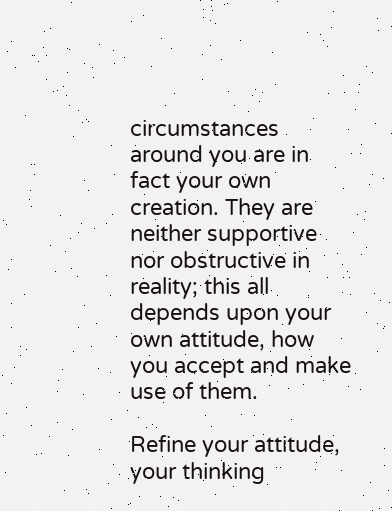circumstances around you are in fact your own creation. They are neither supportive nor obstructive in reality; this all depends upon your own attitude, how you accept and make use of them.

Refine your attitude, your thinking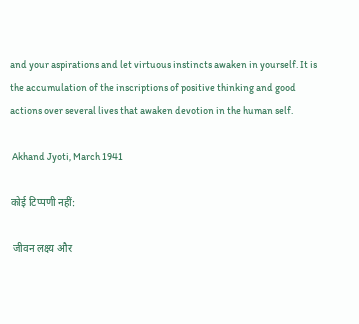and your aspirations and let virtuous instincts awaken in yourself. It is the accumulation of the inscriptions of positive thinking and good actions over several lives that awaken devotion in the human self.

 Akhand Jyoti, March 1941

कोई टिप्पणी नहीं:

 जीवन लक्ष्य और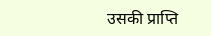उसकी प्राप्ति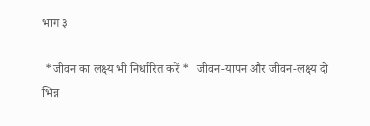भाग ३

 *जीवन का लक्ष्य भी निर्धारित करें *  जीवन-यापन और जीवन-लक्ष्य दो भिन्न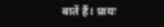बातें हैं। प्रायः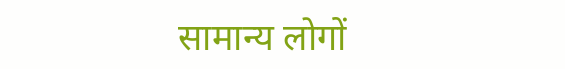सामान्य लोगों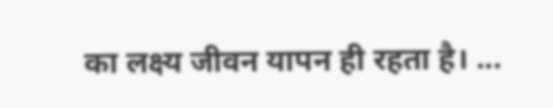का लक्ष्य जीवन यापन ही रहता है। ...